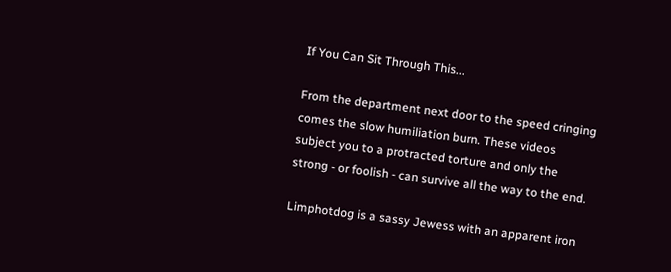If You Can Sit Through This...

From the department next door to the speed cringing comes the slow humiliation burn. These videos subject you to a protracted torture and only the strong - or foolish - can survive all the way to the end.

Limphotdog is a sassy Jewess with an apparent iron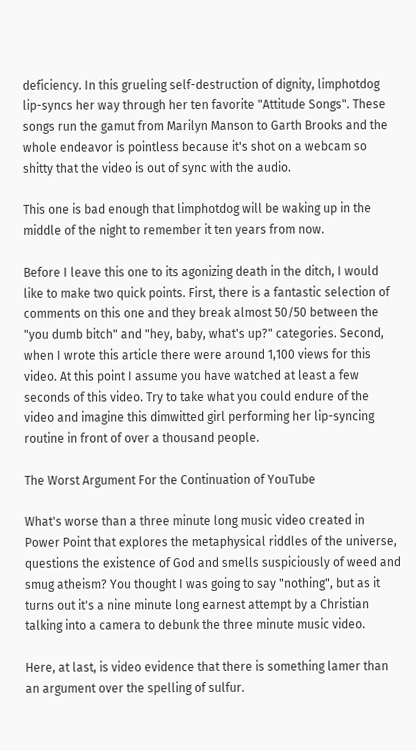deficiency. In this grueling self-destruction of dignity, limphotdog lip-syncs her way through her ten favorite "Attitude Songs". These songs run the gamut from Marilyn Manson to Garth Brooks and the whole endeavor is pointless because it's shot on a webcam so shitty that the video is out of sync with the audio.

This one is bad enough that limphotdog will be waking up in the middle of the night to remember it ten years from now.

Before I leave this one to its agonizing death in the ditch, I would like to make two quick points. First, there is a fantastic selection of comments on this one and they break almost 50/50 between the "you dumb bitch" and "hey, baby, what's up?" categories. Second, when I wrote this article there were around 1,100 views for this video. At this point I assume you have watched at least a few seconds of this video. Try to take what you could endure of the video and imagine this dimwitted girl performing her lip-syncing routine in front of over a thousand people.

The Worst Argument For the Continuation of YouTube

What's worse than a three minute long music video created in Power Point that explores the metaphysical riddles of the universe, questions the existence of God and smells suspiciously of weed and smug atheism? You thought I was going to say "nothing", but as it turns out it's a nine minute long earnest attempt by a Christian talking into a camera to debunk the three minute music video.

Here, at last, is video evidence that there is something lamer than an argument over the spelling of sulfur.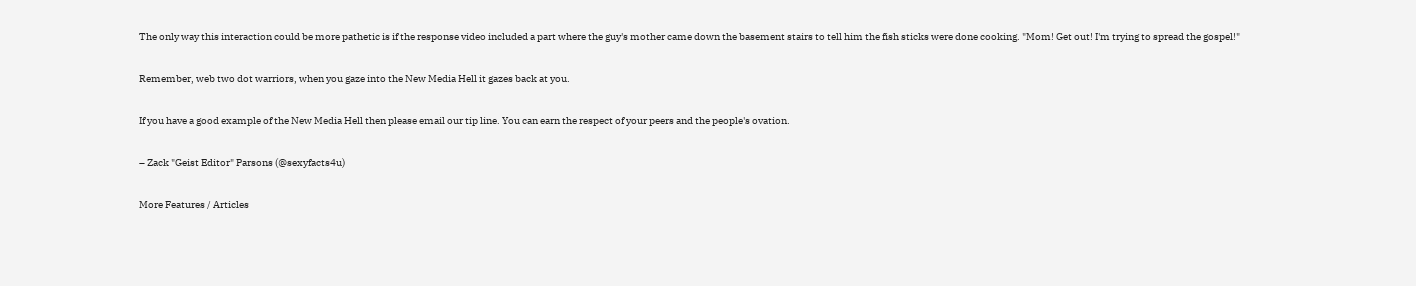The only way this interaction could be more pathetic is if the response video included a part where the guy's mother came down the basement stairs to tell him the fish sticks were done cooking. "Mom! Get out! I'm trying to spread the gospel!"

Remember, web two dot warriors, when you gaze into the New Media Hell it gazes back at you.

If you have a good example of the New Media Hell then please email our tip line. You can earn the respect of your peers and the people's ovation.

– Zack "Geist Editor" Parsons (@sexyfacts4u)

More Features / Articles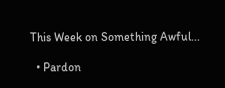This Week on Something Awful...

  • Pardon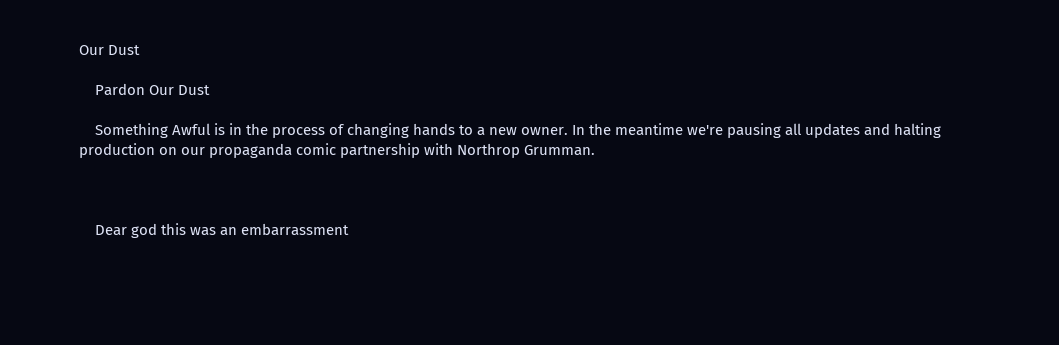Our Dust

    Pardon Our Dust

    Something Awful is in the process of changing hands to a new owner. In the meantime we're pausing all updates and halting production on our propaganda comic partnership with Northrop Grumman.



    Dear god this was an embarrassment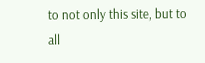to not only this site, but to all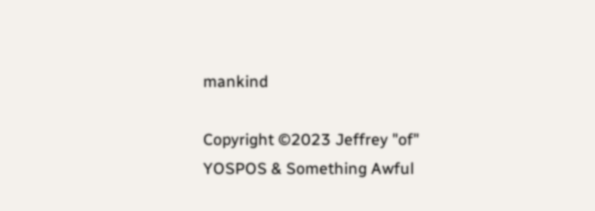mankind

Copyright ©2023 Jeffrey "of" YOSPOS & Something Awful